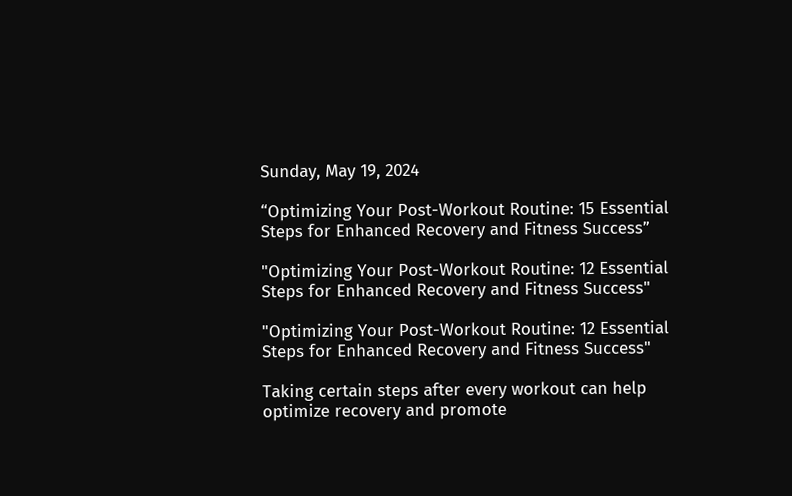Sunday, May 19, 2024

“Optimizing Your Post-Workout Routine: 15 Essential Steps for Enhanced Recovery and Fitness Success”

"Optimizing Your Post-Workout Routine: 12 Essential Steps for Enhanced Recovery and Fitness Success"

"Optimizing Your Post-Workout Routine: 12 Essential Steps for Enhanced Recovery and Fitness Success"

Taking certain steps after every workout can help optimize recovery and promote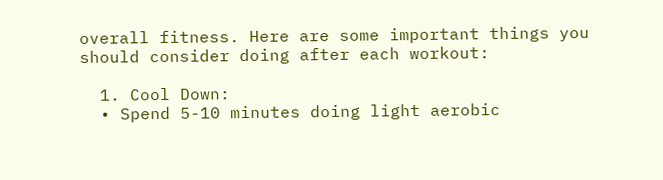overall fitness. Here are some important things you should consider doing after each workout:

  1. Cool Down:
  • Spend 5-10 minutes doing light aerobic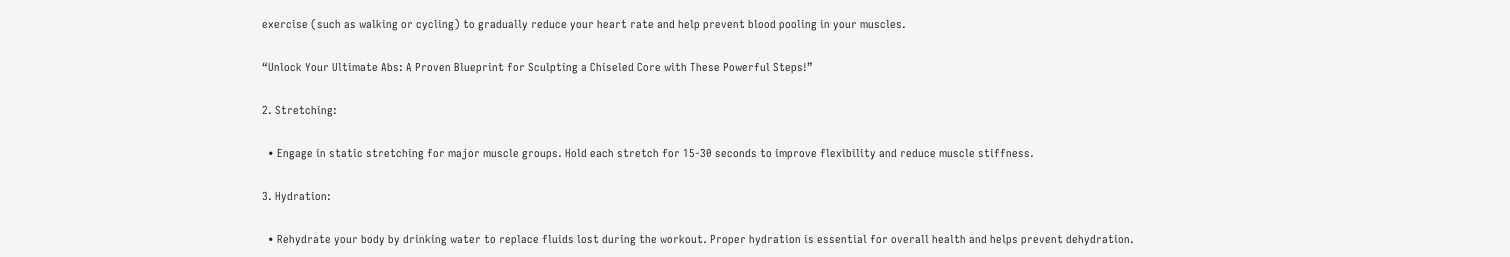exercise (such as walking or cycling) to gradually reduce your heart rate and help prevent blood pooling in your muscles.

“Unlock Your Ultimate Abs: A Proven Blueprint for Sculpting a Chiseled Core with These Powerful Steps!”

2. Stretching:

  • Engage in static stretching for major muscle groups. Hold each stretch for 15-30 seconds to improve flexibility and reduce muscle stiffness.

3. Hydration:

  • Rehydrate your body by drinking water to replace fluids lost during the workout. Proper hydration is essential for overall health and helps prevent dehydration.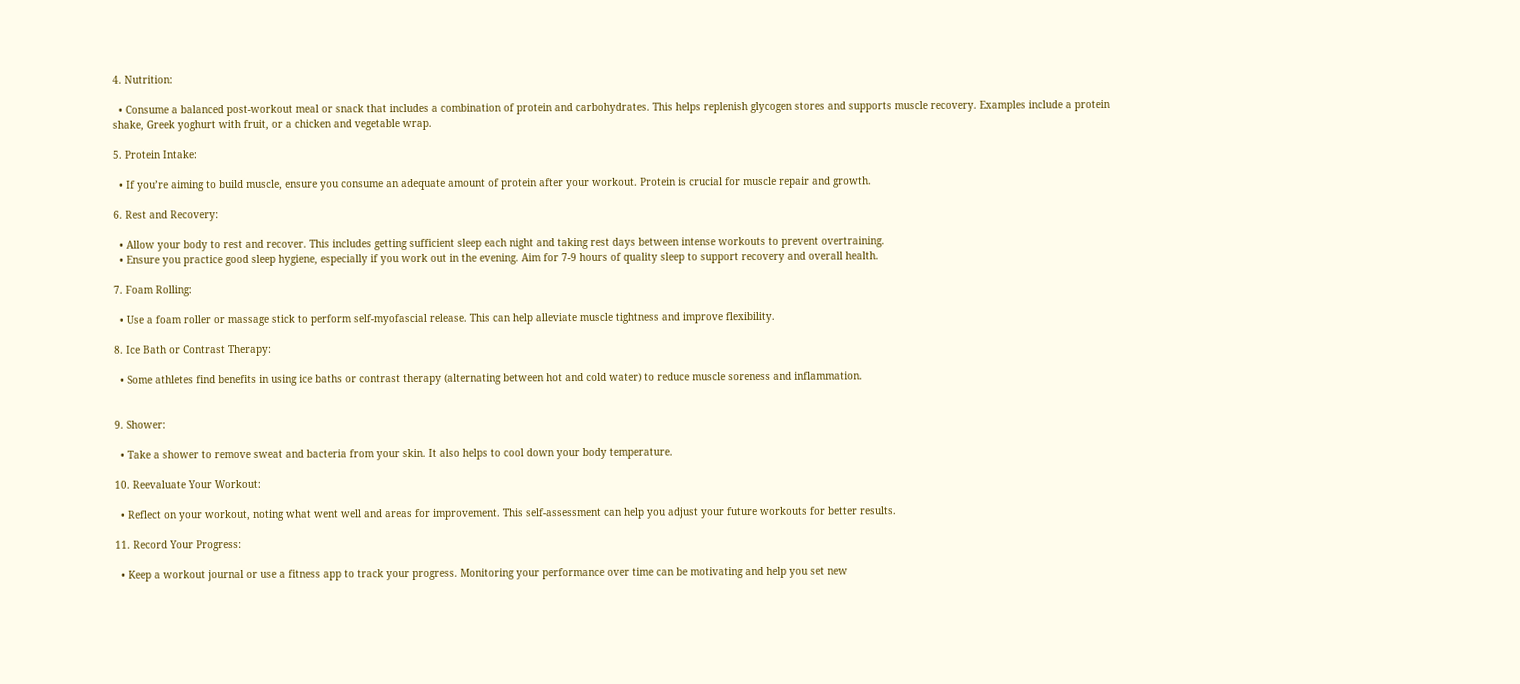4. Nutrition:

  • Consume a balanced post-workout meal or snack that includes a combination of protein and carbohydrates. This helps replenish glycogen stores and supports muscle recovery. Examples include a protein shake, Greek yoghurt with fruit, or a chicken and vegetable wrap.

5. Protein Intake:

  • If you’re aiming to build muscle, ensure you consume an adequate amount of protein after your workout. Protein is crucial for muscle repair and growth.

6. Rest and Recovery:

  • Allow your body to rest and recover. This includes getting sufficient sleep each night and taking rest days between intense workouts to prevent overtraining.
  • Ensure you practice good sleep hygiene, especially if you work out in the evening. Aim for 7-9 hours of quality sleep to support recovery and overall health.

7. Foam Rolling:

  • Use a foam roller or massage stick to perform self-myofascial release. This can help alleviate muscle tightness and improve flexibility.

8. Ice Bath or Contrast Therapy:

  • Some athletes find benefits in using ice baths or contrast therapy (alternating between hot and cold water) to reduce muscle soreness and inflammation.


9. Shower:

  • Take a shower to remove sweat and bacteria from your skin. It also helps to cool down your body temperature.

10. Reevaluate Your Workout:

  • Reflect on your workout, noting what went well and areas for improvement. This self-assessment can help you adjust your future workouts for better results.

11. Record Your Progress:

  • Keep a workout journal or use a fitness app to track your progress. Monitoring your performance over time can be motivating and help you set new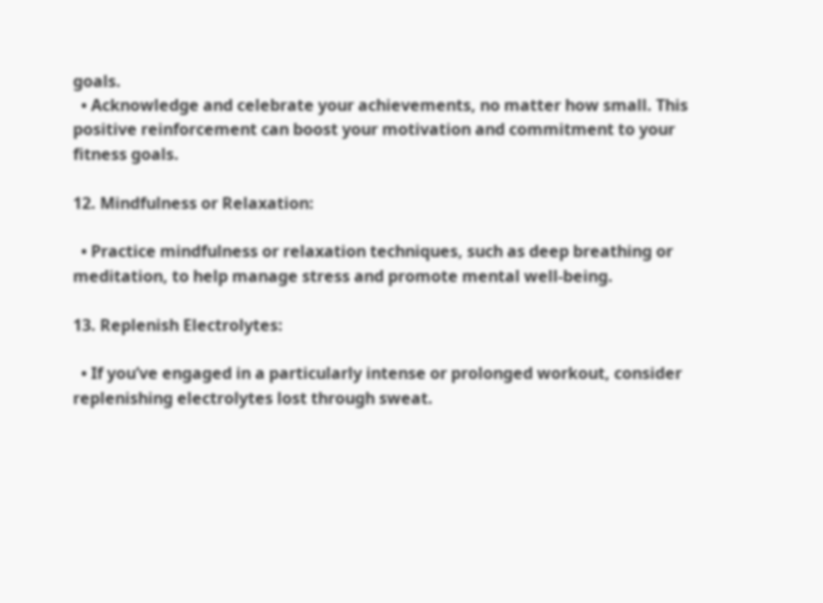goals.
  • Acknowledge and celebrate your achievements, no matter how small. This positive reinforcement can boost your motivation and commitment to your fitness goals.

12. Mindfulness or Relaxation:

  • Practice mindfulness or relaxation techniques, such as deep breathing or meditation, to help manage stress and promote mental well-being.

13. Replenish Electrolytes:

  • If you’ve engaged in a particularly intense or prolonged workout, consider replenishing electrolytes lost through sweat.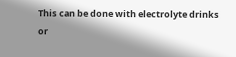This can be done with electrolyte drinks or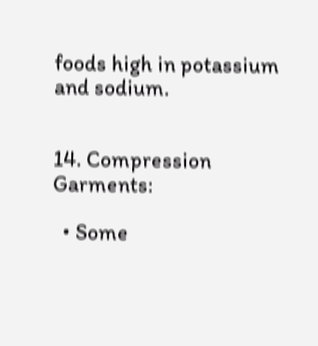foods high in potassium and sodium.


14. Compression Garments:

  • Some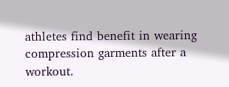athletes find benefit in wearing compression garments after a workout.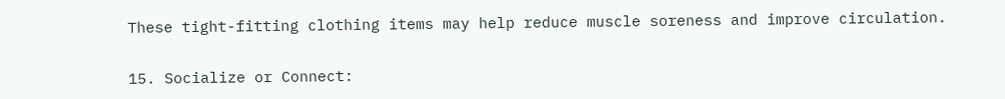These tight-fitting clothing items may help reduce muscle soreness and improve circulation.

15. Socialize or Connect: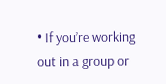• If you’re working out in a group or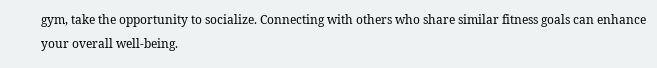gym, take the opportunity to socialize. Connecting with others who share similar fitness goals can enhance your overall well-being.